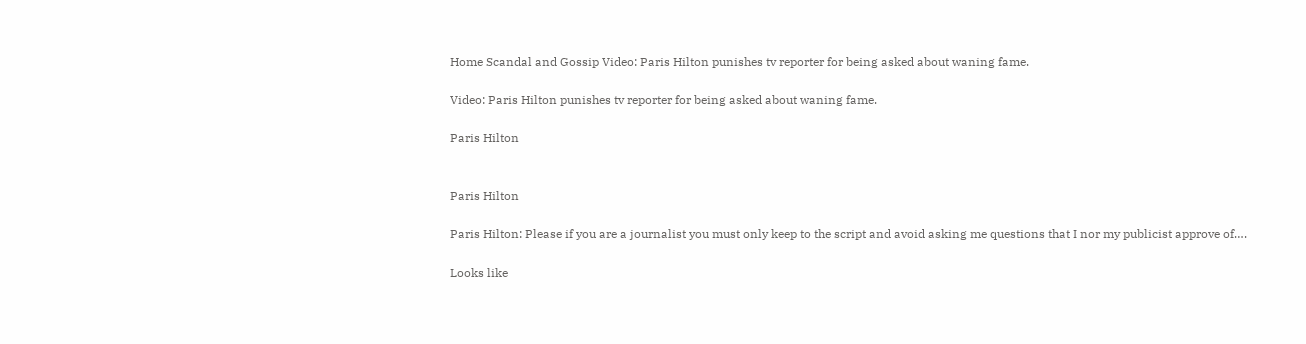Home Scandal and Gossip Video: Paris Hilton punishes tv reporter for being asked about waning fame.

Video: Paris Hilton punishes tv reporter for being asked about waning fame.

Paris Hilton


Paris Hilton

Paris Hilton: Please if you are a journalist you must only keep to the script and avoid asking me questions that I nor my publicist approve of….

Looks like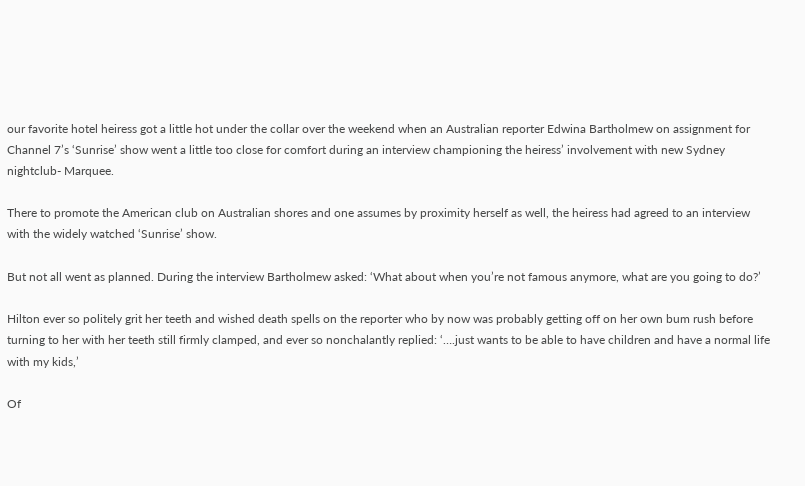our favorite hotel heiress got a little hot under the collar over the weekend when an Australian reporter Edwina Bartholmew on assignment for Channel 7’s ‘Sunrise’ show went a little too close for comfort during an interview championing the heiress’ involvement with new Sydney nightclub- Marquee.

There to promote the American club on Australian shores and one assumes by proximity herself as well, the heiress had agreed to an interview with the widely watched ‘Sunrise’ show.

But not all went as planned. During the interview Bartholmew asked: ‘What about when you’re not famous anymore, what are you going to do?’

Hilton ever so politely grit her teeth and wished death spells on the reporter who by now was probably getting off on her own bum rush before turning to her with her teeth still firmly clamped, and ever so nonchalantly replied: ‘….just wants to be able to have children and have a normal life with my kids,’

Of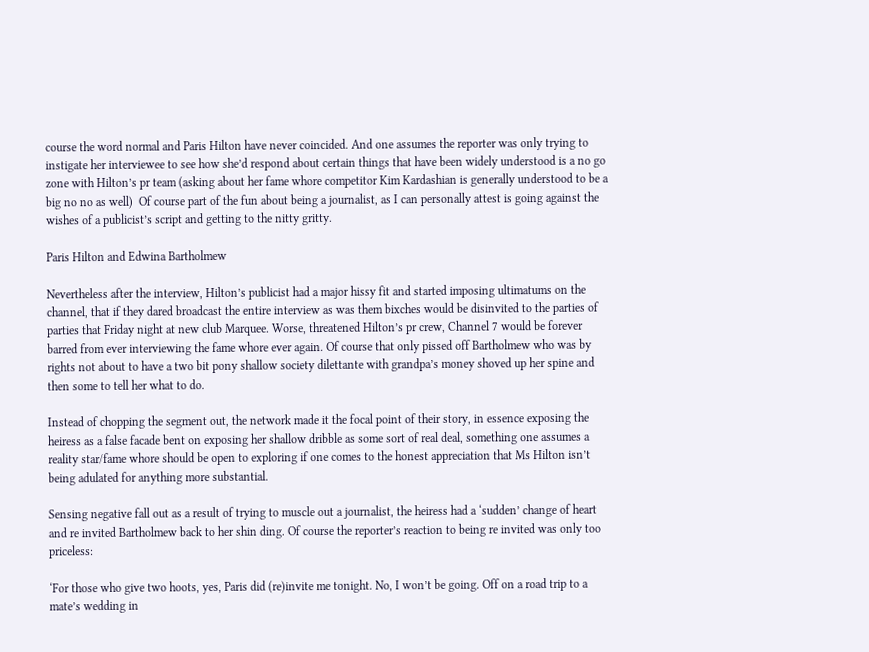course the word normal and Paris Hilton have never coincided. And one assumes the reporter was only trying to instigate her interviewee to see how she’d respond about certain things that have been widely understood is a no go zone with Hilton’s pr team (asking about her fame whore competitor Kim Kardashian is generally understood to be a big no no as well)  Of course part of the fun about being a journalist, as I can personally attest is going against the wishes of a publicist’s script and getting to the nitty gritty.

Paris Hilton and Edwina Bartholmew

Nevertheless after the interview, Hilton’s publicist had a major hissy fit and started imposing ultimatums on the channel, that if they dared broadcast the entire interview as was them bixches would be disinvited to the parties of parties that Friday night at new club Marquee. Worse, threatened Hilton’s pr crew, Channel 7 would be forever barred from ever interviewing the fame whore ever again. Of course that only pissed off Bartholmew who was by rights not about to have a two bit pony shallow society dilettante with grandpa’s money shoved up her spine and then some to tell her what to do.

Instead of chopping the segment out, the network made it the focal point of their story, in essence exposing the heiress as a false facade bent on exposing her shallow dribble as some sort of real deal, something one assumes a reality star/fame whore should be open to exploring if one comes to the honest appreciation that Ms Hilton isn’t being adulated for anything more substantial.

Sensing negative fall out as a result of trying to muscle out a journalist, the heiress had a ‘sudden’ change of heart and re invited Bartholmew back to her shin ding. Of course the reporter’s reaction to being re invited was only too priceless:

‘For those who give two hoots, yes, Paris did (re)invite me tonight. No, I won’t be going. Off on a road trip to a mate’s wedding in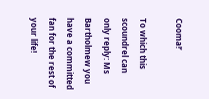Cooma!’

To which this scoundrel can only reply: Ms Bartholmew you have a committed fan for the rest of your life!